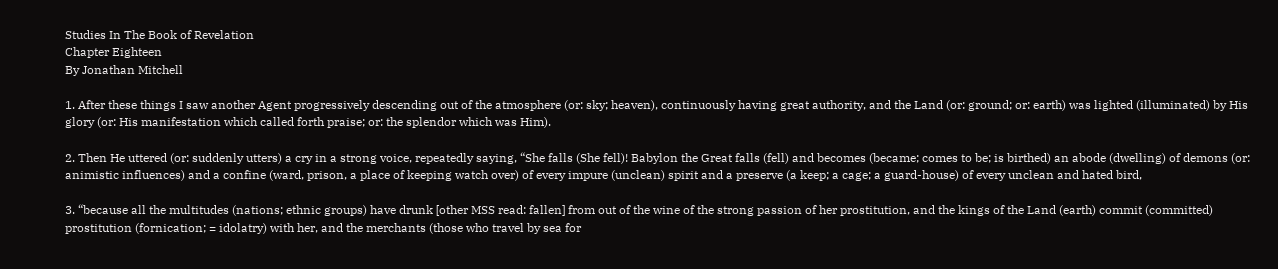Studies In The Book of Revelation
Chapter Eighteen
By Jonathan Mitchell

1. After these things I saw another Agent progressively descending out of the atmosphere (or: sky; heaven), continuously having great authority, and the Land (or: ground; or: earth) was lighted (illuminated) by His glory (or: His manifestation which called forth praise; or: the splendor which was Him).

2. Then He uttered (or: suddenly utters) a cry in a strong voice, repeatedly saying, “She falls (She fell)! Babylon the Great falls (fell) and becomes (became; comes to be; is birthed) an abode (dwelling) of demons (or: animistic influences) and a confine (ward, prison, a place of keeping watch over) of every impure (unclean) spirit and a preserve (a keep; a cage; a guard-house) of every unclean and hated bird,

3. “because all the multitudes (nations; ethnic groups) have drunk [other MSS read: fallen] from out of the wine of the strong passion of her prostitution, and the kings of the Land (earth) commit (committed) prostitution (fornication; = idolatry) with her, and the merchants (those who travel by sea for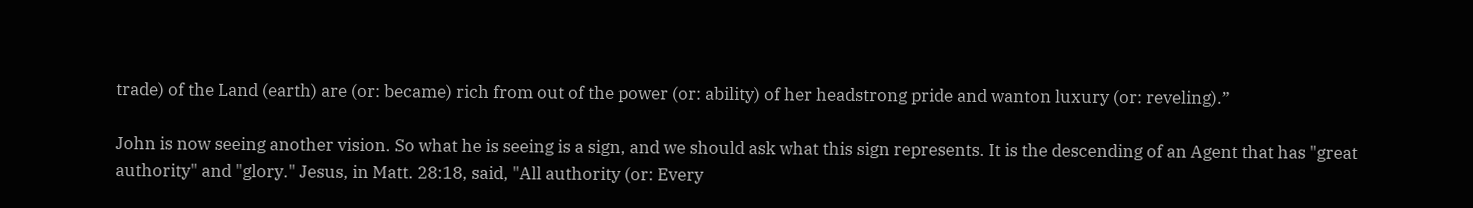trade) of the Land (earth) are (or: became) rich from out of the power (or: ability) of her headstrong pride and wanton luxury (or: reveling).”

John is now seeing another vision. So what he is seeing is a sign, and we should ask what this sign represents. It is the descending of an Agent that has "great authority" and "glory." Jesus, in Matt. 28:18, said, "All authority (or: Every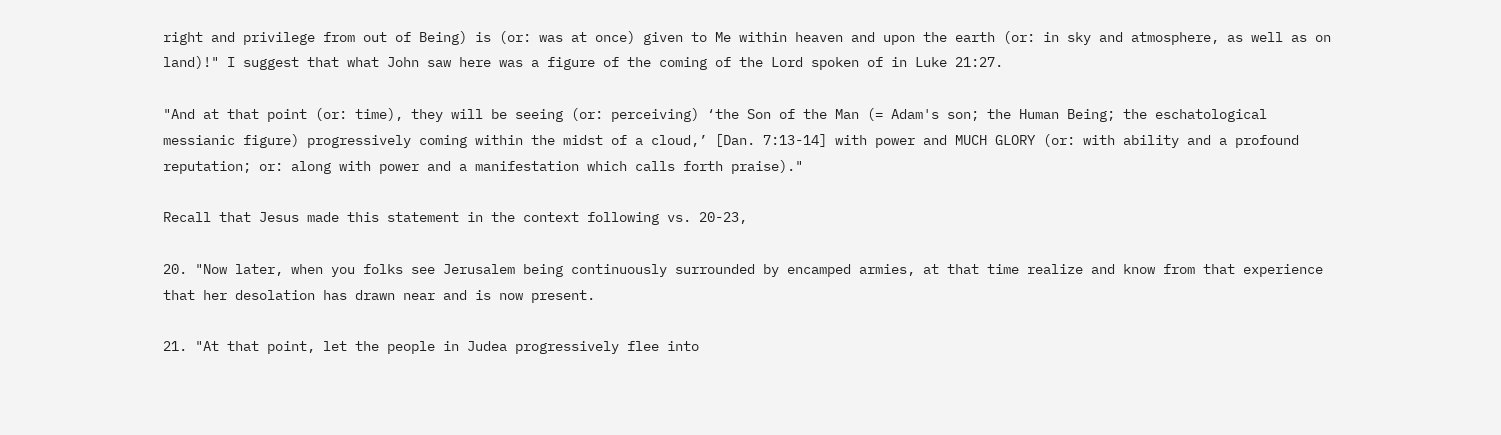right and privilege from out of Being) is (or: was at once) given to Me within heaven and upon the earth (or: in sky and atmosphere, as well as on land)!" I suggest that what John saw here was a figure of the coming of the Lord spoken of in Luke 21:27.

"And at that point (or: time), they will be seeing (or: perceiving) ‘the Son of the Man (= Adam's son; the Human Being; the eschatological messianic figure) progressively coming within the midst of a cloud,’ [Dan. 7:13-14] with power and MUCH GLORY (or: with ability and a profound reputation; or: along with power and a manifestation which calls forth praise)."

Recall that Jesus made this statement in the context following vs. 20-23,

20. "Now later, when you folks see Jerusalem being continuously surrounded by encamped armies, at that time realize and know from that experience that her desolation has drawn near and is now present.

21. "At that point, let the people in Judea progressively flee into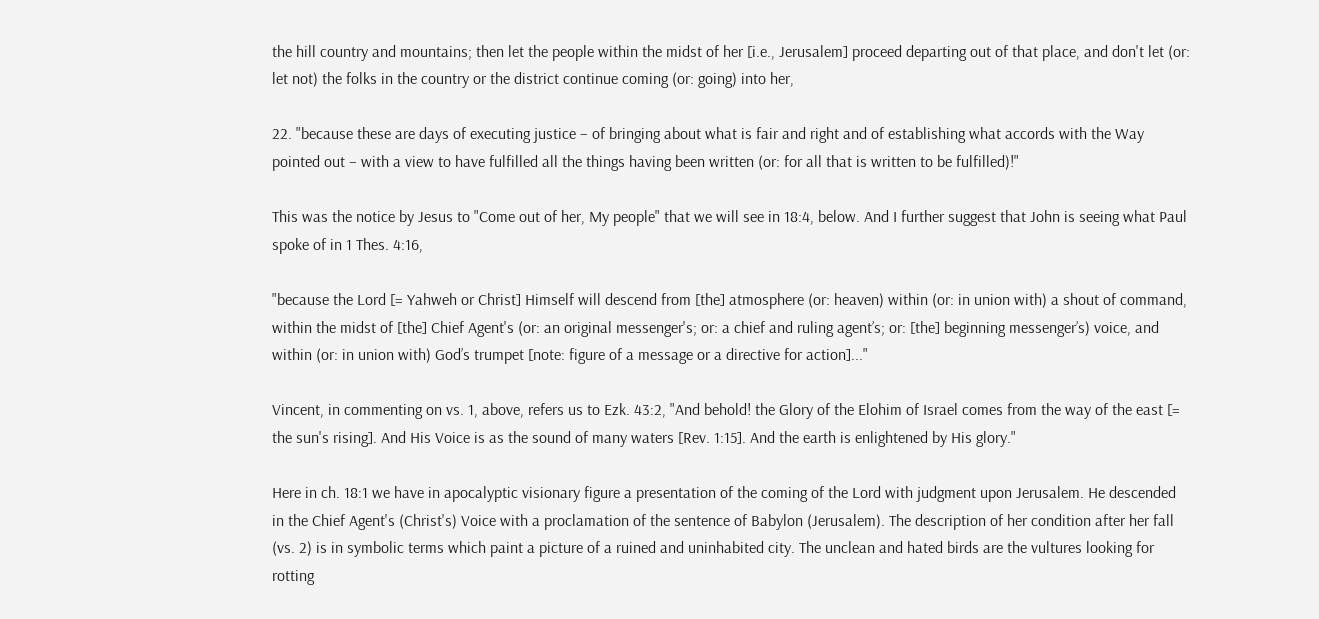the hill country and mountains; then let the people within the midst of her [i.e., Jerusalem] proceed departing out of that place, and don't let (or: let not) the folks in the country or the district continue coming (or: going) into her,

22. "because these are days of executing justice – of bringing about what is fair and right and of establishing what accords with the Way pointed out – with a view to have fulfilled all the things having been written (or: for all that is written to be fulfilled)!"

This was the notice by Jesus to "Come out of her, My people" that we will see in 18:4, below. And I further suggest that John is seeing what Paul spoke of in 1 Thes. 4:16,

"because the Lord [= Yahweh or Christ] Himself will descend from [the] atmosphere (or: heaven) within (or: in union with) a shout of command, within the midst of [the] Chief Agent's (or: an original messenger's; or: a chief and ruling agent’s; or: [the] beginning messenger’s) voice, and within (or: in union with) God’s trumpet [note: figure of a message or a directive for action]..."

Vincent, in commenting on vs. 1, above, refers us to Ezk. 43:2, "And behold! the Glory of the Elohim of Israel comes from the way of the east [= the sun's rising]. And His Voice is as the sound of many waters [Rev. 1:15]. And the earth is enlightened by His glory."

Here in ch. 18:1 we have in apocalyptic visionary figure a presentation of the coming of the Lord with judgment upon Jerusalem. He descended in the Chief Agent's (Christ's) Voice with a proclamation of the sentence of Babylon (Jerusalem). The description of her condition after her fall (vs. 2) is in symbolic terms which paint a picture of a ruined and uninhabited city. The unclean and hated birds are the vultures looking for rotting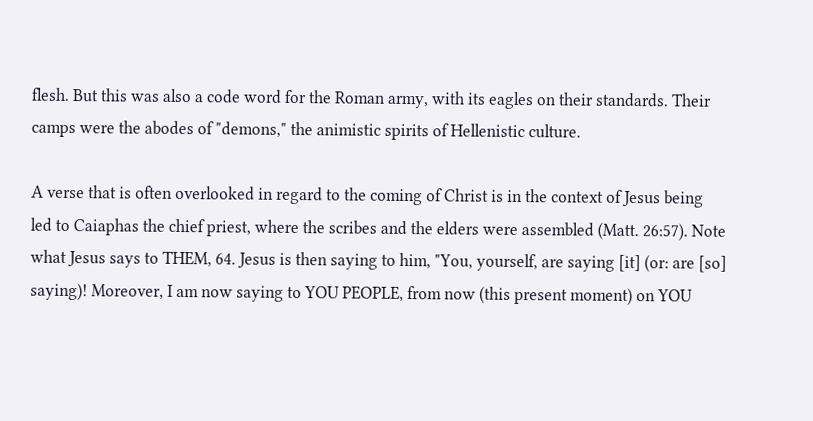flesh. But this was also a code word for the Roman army, with its eagles on their standards. Their camps were the abodes of "demons," the animistic spirits of Hellenistic culture.

A verse that is often overlooked in regard to the coming of Christ is in the context of Jesus being led to Caiaphas the chief priest, where the scribes and the elders were assembled (Matt. 26:57). Note what Jesus says to THEM, 64. Jesus is then saying to him, "You, yourself, are saying [it] (or: are [so] saying)! Moreover, I am now saying to YOU PEOPLE, from now (this present moment) on YOU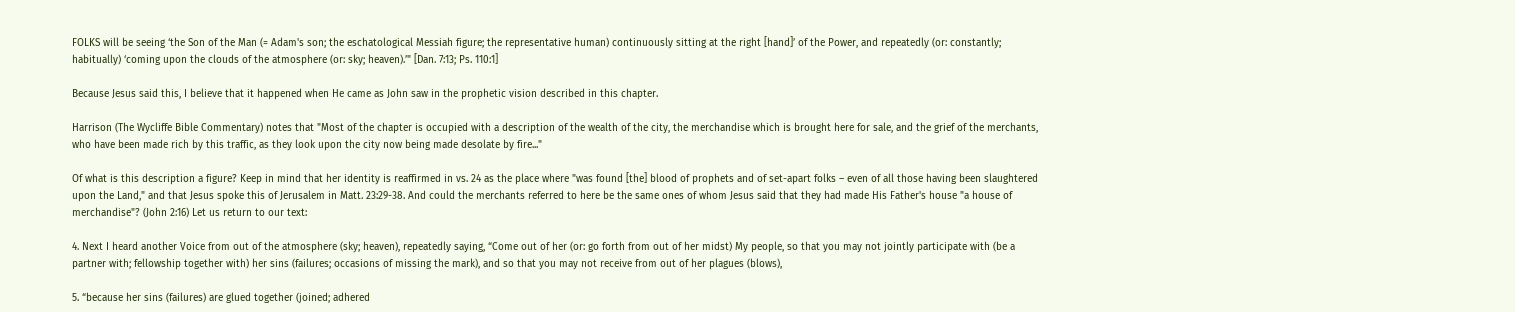FOLKS will be seeing ‘the Son of the Man (= Adam's son; the eschatological Messiah figure; the representative human) continuously sitting at the right [hand]’ of the Power, and repeatedly (or: constantly; habitually) ‘coming upon the clouds of the atmosphere (or: sky; heaven).’" [Dan. 7:13; Ps. 110:1]

Because Jesus said this, I believe that it happened when He came as John saw in the prophetic vision described in this chapter.

Harrison (The Wycliffe Bible Commentary) notes that "Most of the chapter is occupied with a description of the wealth of the city, the merchandise which is brought here for sale, and the grief of the merchants, who have been made rich by this traffic, as they look upon the city now being made desolate by fire..."

Of what is this description a figure? Keep in mind that her identity is reaffirmed in vs. 24 as the place where "was found [the] blood of prophets and of set-apart folks – even of all those having been slaughtered upon the Land," and that Jesus spoke this of Jerusalem in Matt. 23:29-38. And could the merchants referred to here be the same ones of whom Jesus said that they had made His Father's house "a house of merchandise"? (John 2:16) Let us return to our text:

4. Next I heard another Voice from out of the atmosphere (sky; heaven), repeatedly saying, “Come out of her (or: go forth from out of her midst) My people, so that you may not jointly participate with (be a partner with; fellowship together with) her sins (failures; occasions of missing the mark), and so that you may not receive from out of her plagues (blows),

5. “because her sins (failures) are glued together (joined; adhered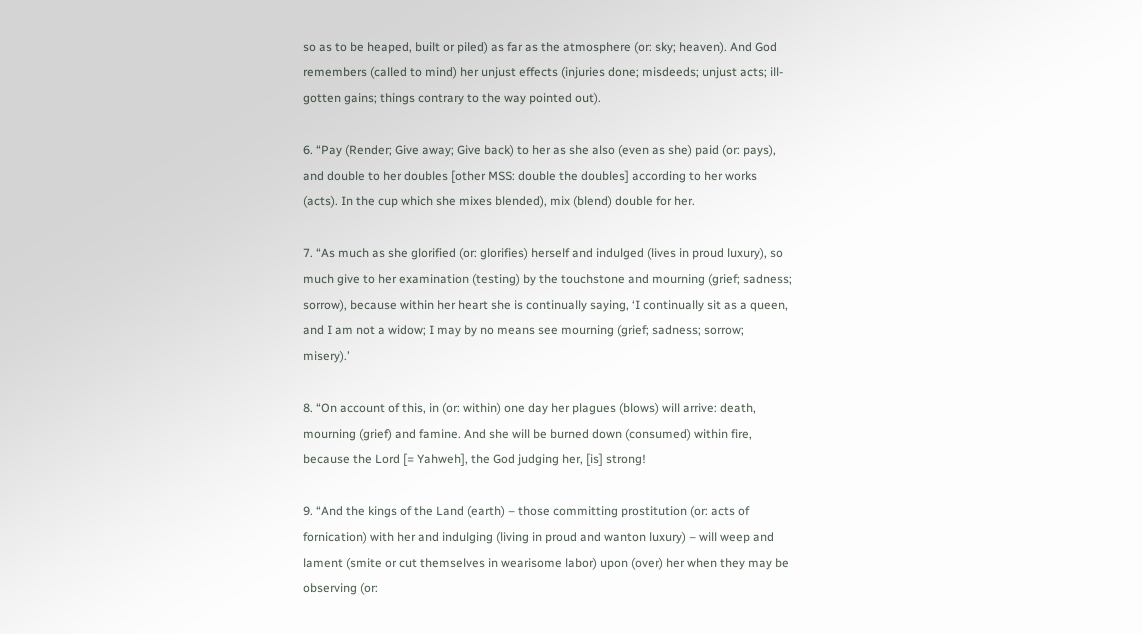so as to be heaped, built or piled) as far as the atmosphere (or: sky; heaven). And God remembers (called to mind) her unjust effects (injuries done; misdeeds; unjust acts; ill-gotten gains; things contrary to the way pointed out).

6. “Pay (Render; Give away; Give back) to her as she also (even as she) paid (or: pays), and double to her doubles [other MSS: double the doubles] according to her works (acts). In the cup which she mixes blended), mix (blend) double for her.

7. “As much as she glorified (or: glorifies) herself and indulged (lives in proud luxury), so much give to her examination (testing) by the touchstone and mourning (grief; sadness; sorrow), because within her heart she is continually saying, ‘I continually sit as a queen, and I am not a widow; I may by no means see mourning (grief; sadness; sorrow; misery).’

8. “On account of this, in (or: within) one day her plagues (blows) will arrive: death, mourning (grief) and famine. And she will be burned down (consumed) within fire, because the Lord [= Yahweh], the God judging her, [is] strong!

9. “And the kings of the Land (earth) – those committing prostitution (or: acts of fornication) with her and indulging (living in proud and wanton luxury) – will weep and lament (smite or cut themselves in wearisome labor) upon (over) her when they may be observing (or: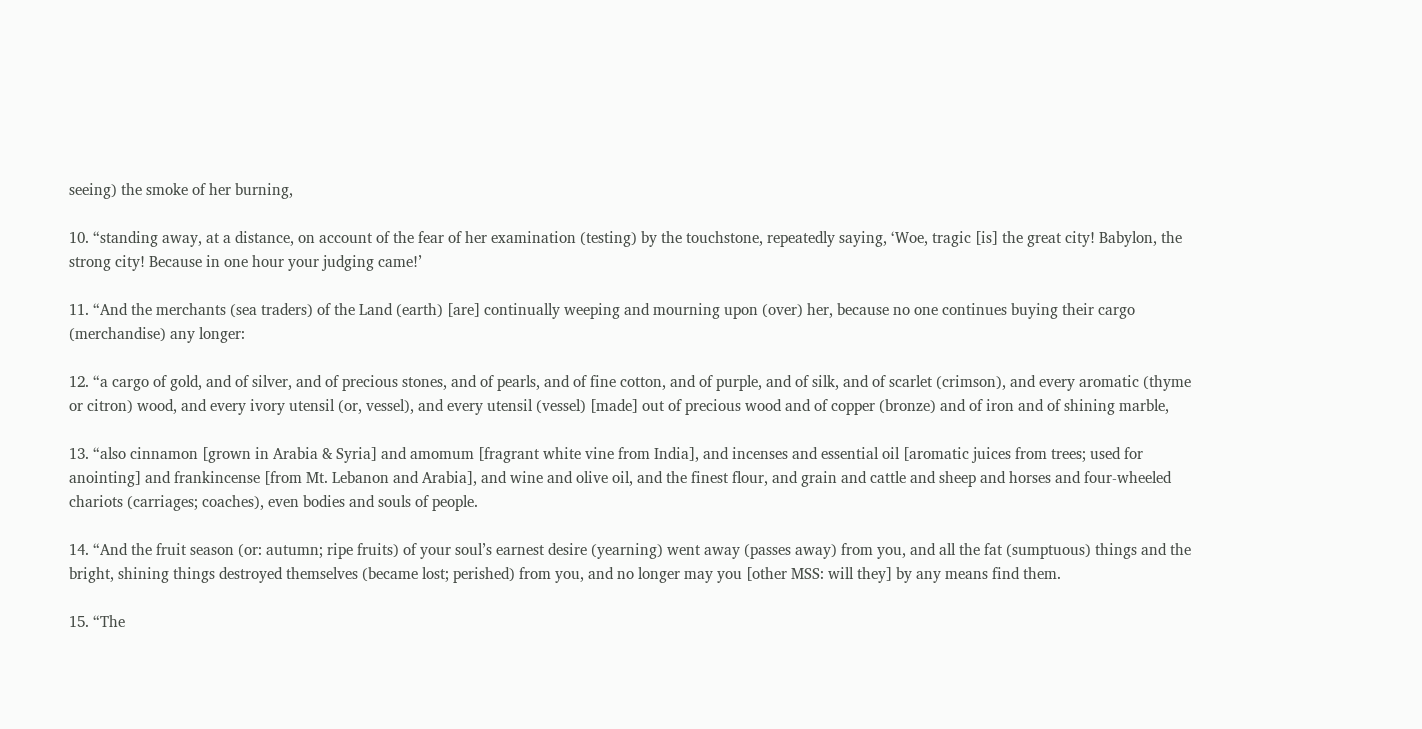seeing) the smoke of her burning,

10. “standing away, at a distance, on account of the fear of her examination (testing) by the touchstone, repeatedly saying, ‘Woe, tragic [is] the great city! Babylon, the strong city! Because in one hour your judging came!’

11. “And the merchants (sea traders) of the Land (earth) [are] continually weeping and mourning upon (over) her, because no one continues buying their cargo (merchandise) any longer:

12. “a cargo of gold, and of silver, and of precious stones, and of pearls, and of fine cotton, and of purple, and of silk, and of scarlet (crimson), and every aromatic (thyme or citron) wood, and every ivory utensil (or, vessel), and every utensil (vessel) [made] out of precious wood and of copper (bronze) and of iron and of shining marble,

13. “also cinnamon [grown in Arabia & Syria] and amomum [fragrant white vine from India], and incenses and essential oil [aromatic juices from trees; used for anointing] and frankincense [from Mt. Lebanon and Arabia], and wine and olive oil, and the finest flour, and grain and cattle and sheep and horses and four-wheeled chariots (carriages; coaches), even bodies and souls of people.

14. “And the fruit season (or: autumn; ripe fruits) of your soul’s earnest desire (yearning) went away (passes away) from you, and all the fat (sumptuous) things and the bright, shining things destroyed themselves (became lost; perished) from you, and no longer may you [other MSS: will they] by any means find them.

15. “The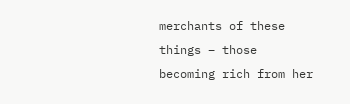merchants of these things – those becoming rich from her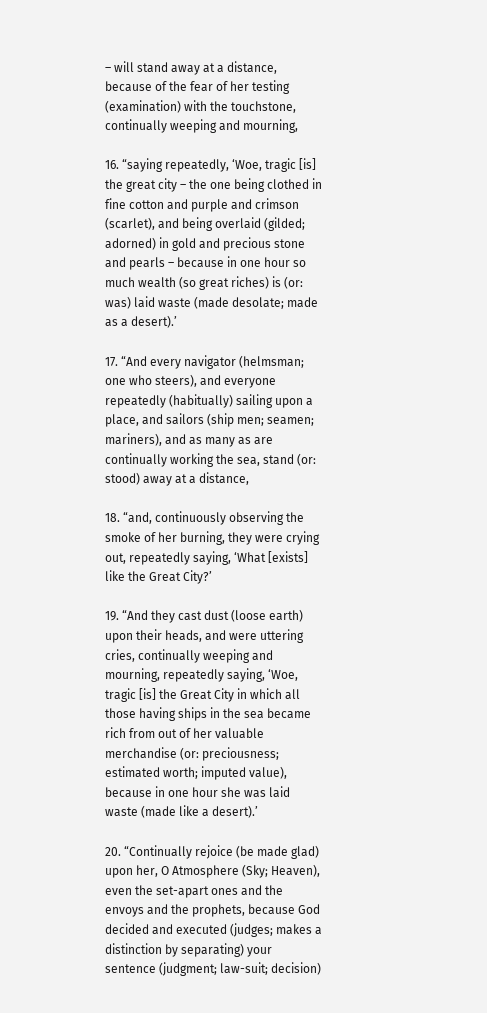– will stand away at a distance, because of the fear of her testing (examination) with the touchstone, continually weeping and mourning,

16. “saying repeatedly, ‘Woe, tragic [is] the great city – the one being clothed in fine cotton and purple and crimson (scarlet), and being overlaid (gilded; adorned) in gold and precious stone and pearls – because in one hour so much wealth (so great riches) is (or: was) laid waste (made desolate; made as a desert).’

17. “And every navigator (helmsman; one who steers), and everyone repeatedly (habitually) sailing upon a place, and sailors (ship men; seamen; mariners), and as many as are continually working the sea, stand (or: stood) away at a distance,

18. “and, continuously observing the smoke of her burning, they were crying out, repeatedly saying, ‘What [exists] like the Great City?’

19. “And they cast dust (loose earth) upon their heads, and were uttering cries, continually weeping and mourning, repeatedly saying, ‘Woe, tragic [is] the Great City in which all those having ships in the sea became rich from out of her valuable merchandise (or: preciousness; estimated worth; imputed value), because in one hour she was laid waste (made like a desert).’

20. “Continually rejoice (be made glad) upon her, O Atmosphere (Sky; Heaven), even the set-apart ones and the envoys and the prophets, because God decided and executed (judges; makes a distinction by separating) your sentence (judgment; law-suit; decision)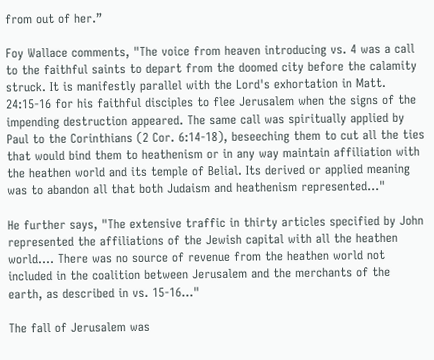from out of her.”

Foy Wallace comments, "The voice from heaven introducing vs. 4 was a call to the faithful saints to depart from the doomed city before the calamity struck. It is manifestly parallel with the Lord's exhortation in Matt. 24:15-16 for his faithful disciples to flee Jerusalem when the signs of the impending destruction appeared. The same call was spiritually applied by Paul to the Corinthians (2 Cor. 6:14-18), beseeching them to cut all the ties that would bind them to heathenism or in any way maintain affiliation with the heathen world and its temple of Belial. Its derived or applied meaning was to abandon all that both Judaism and heathenism represented..."

He further says, "The extensive traffic in thirty articles specified by John represented the affiliations of the Jewish capital with all the heathen world.... There was no source of revenue from the heathen world not included in the coalition between Jerusalem and the merchants of the earth, as described in vs. 15-16..."

The fall of Jerusalem was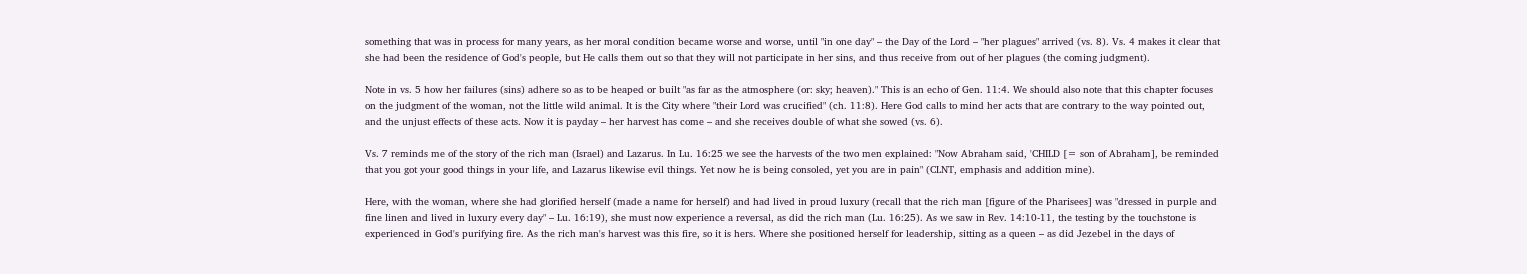something that was in process for many years, as her moral condition became worse and worse, until "in one day" – the Day of the Lord – "her plagues" arrived (vs. 8). Vs. 4 makes it clear that she had been the residence of God's people, but He calls them out so that they will not participate in her sins, and thus receive from out of her plagues (the coming judgment).

Note in vs. 5 how her failures (sins) adhere so as to be heaped or built "as far as the atmosphere (or: sky; heaven)." This is an echo of Gen. 11:4. We should also note that this chapter focuses on the judgment of the woman, not the little wild animal. It is the City where "their Lord was crucified" (ch. 11:8). Here God calls to mind her acts that are contrary to the way pointed out, and the unjust effects of these acts. Now it is payday – her harvest has come – and she receives double of what she sowed (vs. 6).

Vs. 7 reminds me of the story of the rich man (Israel) and Lazarus. In Lu. 16:25 we see the harvests of the two men explained: "Now Abraham said, 'CHILD [= son of Abraham], be reminded that you got your good things in your life, and Lazarus likewise evil things. Yet now he is being consoled, yet you are in pain" (CLNT, emphasis and addition mine).

Here, with the woman, where she had glorified herself (made a name for herself) and had lived in proud luxury (recall that the rich man [figure of the Pharisees] was "dressed in purple and fine linen and lived in luxury every day" – Lu. 16:19), she must now experience a reversal, as did the rich man (Lu. 16:25). As we saw in Rev. 14:10-11, the testing by the touchstone is experienced in God's purifying fire. As the rich man's harvest was this fire, so it is hers. Where she positioned herself for leadership, sitting as a queen – as did Jezebel in the days of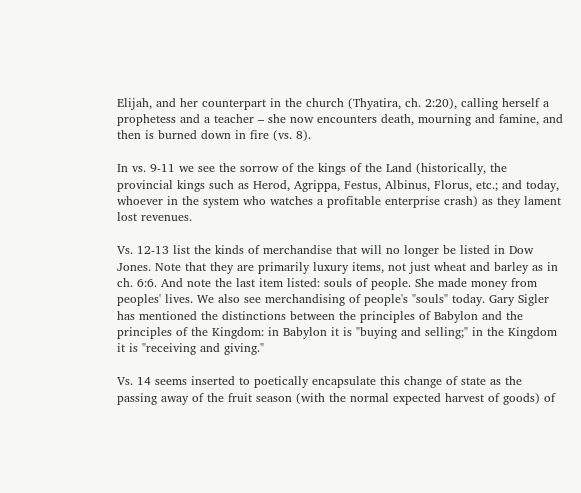Elijah, and her counterpart in the church (Thyatira, ch. 2:20), calling herself a prophetess and a teacher – she now encounters death, mourning and famine, and then is burned down in fire (vs. 8).

In vs. 9-11 we see the sorrow of the kings of the Land (historically, the provincial kings such as Herod, Agrippa, Festus, Albinus, Florus, etc.; and today, whoever in the system who watches a profitable enterprise crash) as they lament lost revenues.

Vs. 12-13 list the kinds of merchandise that will no longer be listed in Dow Jones. Note that they are primarily luxury items, not just wheat and barley as in ch. 6:6. And note the last item listed: souls of people. She made money from peoples' lives. We also see merchandising of people's "souls" today. Gary Sigler has mentioned the distinctions between the principles of Babylon and the principles of the Kingdom: in Babylon it is "buying and selling;" in the Kingdom it is "receiving and giving."

Vs. 14 seems inserted to poetically encapsulate this change of state as the passing away of the fruit season (with the normal expected harvest of goods) of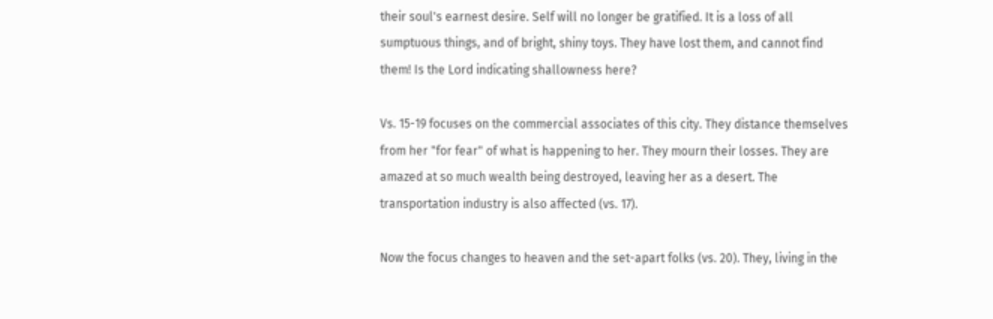their soul's earnest desire. Self will no longer be gratified. It is a loss of all sumptuous things, and of bright, shiny toys. They have lost them, and cannot find them! Is the Lord indicating shallowness here?

Vs. 15-19 focuses on the commercial associates of this city. They distance themselves from her "for fear" of what is happening to her. They mourn their losses. They are amazed at so much wealth being destroyed, leaving her as a desert. The transportation industry is also affected (vs. 17).

Now the focus changes to heaven and the set-apart folks (vs. 20). They, living in the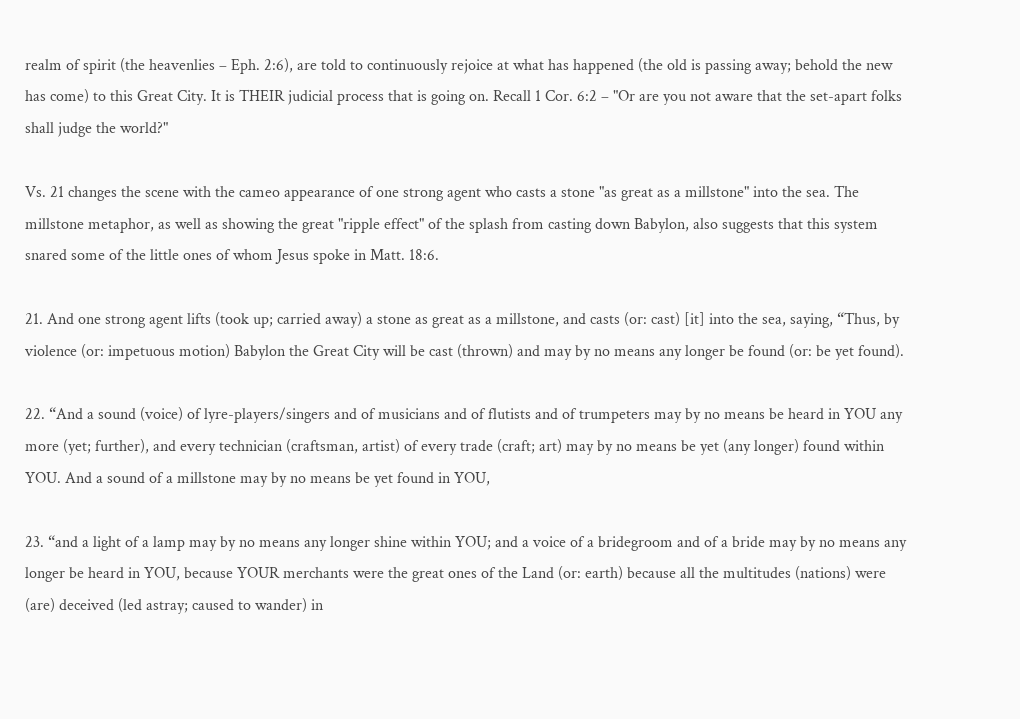realm of spirit (the heavenlies – Eph. 2:6), are told to continuously rejoice at what has happened (the old is passing away; behold the new has come) to this Great City. It is THEIR judicial process that is going on. Recall 1 Cor. 6:2 – "Or are you not aware that the set-apart folks shall judge the world?"

Vs. 21 changes the scene with the cameo appearance of one strong agent who casts a stone "as great as a millstone" into the sea. The millstone metaphor, as well as showing the great "ripple effect" of the splash from casting down Babylon, also suggests that this system snared some of the little ones of whom Jesus spoke in Matt. 18:6.

21. And one strong agent lifts (took up; carried away) a stone as great as a millstone, and casts (or: cast) [it] into the sea, saying, “Thus, by violence (or: impetuous motion) Babylon the Great City will be cast (thrown) and may by no means any longer be found (or: be yet found).

22. “And a sound (voice) of lyre-players/singers and of musicians and of flutists and of trumpeters may by no means be heard in YOU any more (yet; further), and every technician (craftsman, artist) of every trade (craft; art) may by no means be yet (any longer) found within YOU. And a sound of a millstone may by no means be yet found in YOU,

23. “and a light of a lamp may by no means any longer shine within YOU; and a voice of a bridegroom and of a bride may by no means any longer be heard in YOU, because YOUR merchants were the great ones of the Land (or: earth) because all the multitudes (nations) were (are) deceived (led astray; caused to wander) in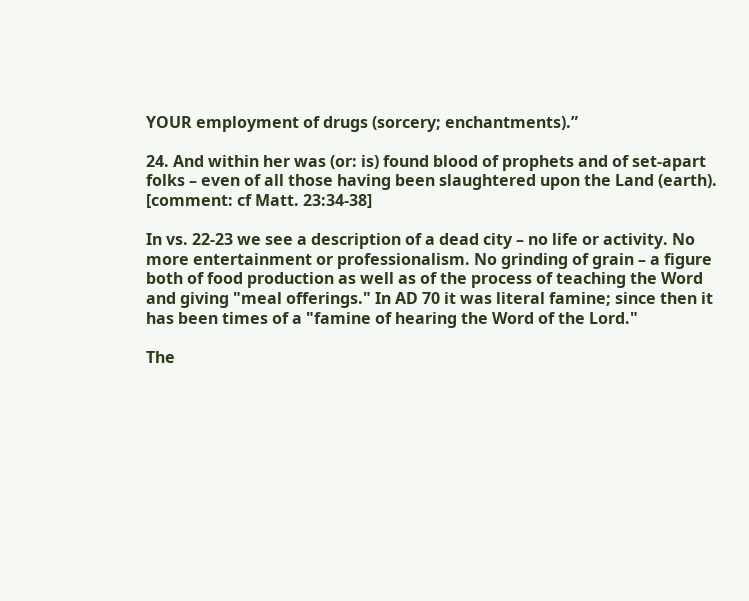YOUR employment of drugs (sorcery; enchantments).”

24. And within her was (or: is) found blood of prophets and of set-apart folks – even of all those having been slaughtered upon the Land (earth). [comment: cf Matt. 23:34-38]

In vs. 22-23 we see a description of a dead city – no life or activity. No more entertainment or professionalism. No grinding of grain – a figure both of food production as well as of the process of teaching the Word and giving "meal offerings." In AD 70 it was literal famine; since then it has been times of a "famine of hearing the Word of the Lord."

The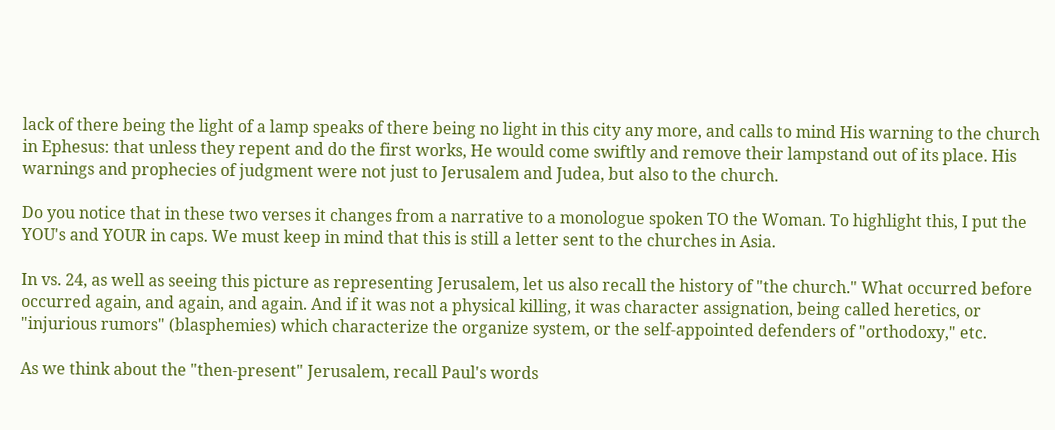lack of there being the light of a lamp speaks of there being no light in this city any more, and calls to mind His warning to the church in Ephesus: that unless they repent and do the first works, He would come swiftly and remove their lampstand out of its place. His warnings and prophecies of judgment were not just to Jerusalem and Judea, but also to the church.

Do you notice that in these two verses it changes from a narrative to a monologue spoken TO the Woman. To highlight this, I put the YOU's and YOUR in caps. We must keep in mind that this is still a letter sent to the churches in Asia.

In vs. 24, as well as seeing this picture as representing Jerusalem, let us also recall the history of "the church." What occurred before occurred again, and again, and again. And if it was not a physical killing, it was character assignation, being called heretics, or "injurious rumors" (blasphemies) which characterize the organize system, or the self-appointed defenders of "orthodoxy," etc.

As we think about the "then-present" Jerusalem, recall Paul's words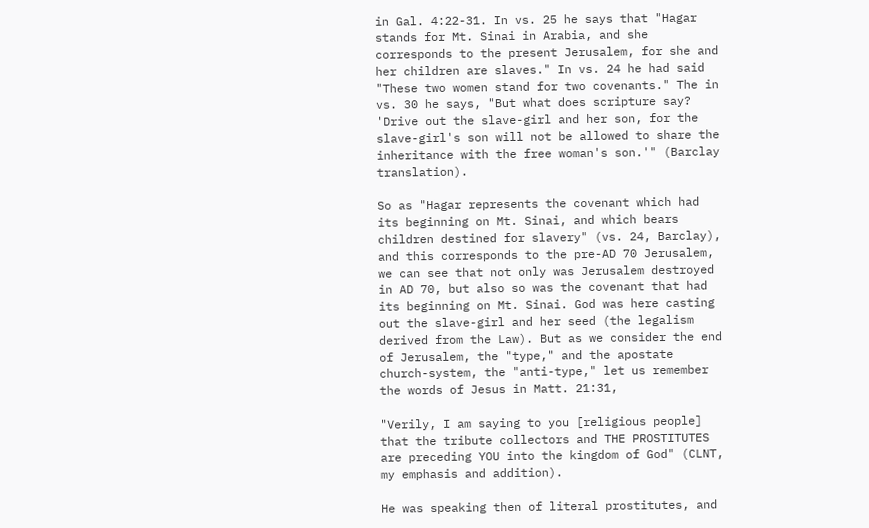in Gal. 4:22-31. In vs. 25 he says that "Hagar stands for Mt. Sinai in Arabia, and she corresponds to the present Jerusalem, for she and her children are slaves." In vs. 24 he had said "These two women stand for two covenants." The in vs. 30 he says, "But what does scripture say? 'Drive out the slave-girl and her son, for the slave-girl's son will not be allowed to share the inheritance with the free woman's son.'" (Barclay translation).

So as "Hagar represents the covenant which had its beginning on Mt. Sinai, and which bears children destined for slavery" (vs. 24, Barclay), and this corresponds to the pre-AD 70 Jerusalem, we can see that not only was Jerusalem destroyed in AD 70, but also so was the covenant that had its beginning on Mt. Sinai. God was here casting out the slave-girl and her seed (the legalism derived from the Law). But as we consider the end of Jerusalem, the "type," and the apostate church-system, the "anti-type," let us remember the words of Jesus in Matt. 21:31,

"Verily, I am saying to you [religious people] that the tribute collectors and THE PROSTITUTES are preceding YOU into the kingdom of God" (CLNT, my emphasis and addition).

He was speaking then of literal prostitutes, and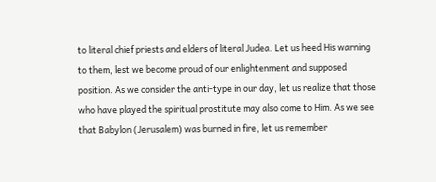to literal chief priests and elders of literal Judea. Let us heed His warning to them, lest we become proud of our enlightenment and supposed position. As we consider the anti-type in our day, let us realize that those who have played the spiritual prostitute may also come to Him. As we see that Babylon (Jerusalem) was burned in fire, let us remember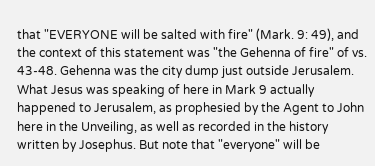that "EVERYONE will be salted with fire" (Mark. 9: 49), and the context of this statement was "the Gehenna of fire" of vs. 43-48. Gehenna was the city dump just outside Jerusalem. What Jesus was speaking of here in Mark 9 actually happened to Jerusalem, as prophesied by the Agent to John here in the Unveiling, as well as recorded in the history written by Josephus. But note that "everyone" will be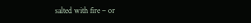salted with fire – or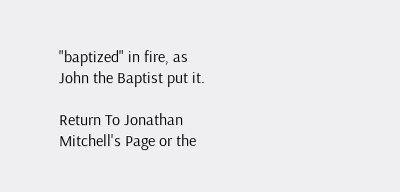"baptized" in fire, as John the Baptist put it.

Return To Jonathan Mitchell's Page or the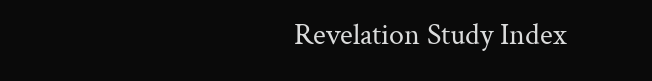Revelation Study Index